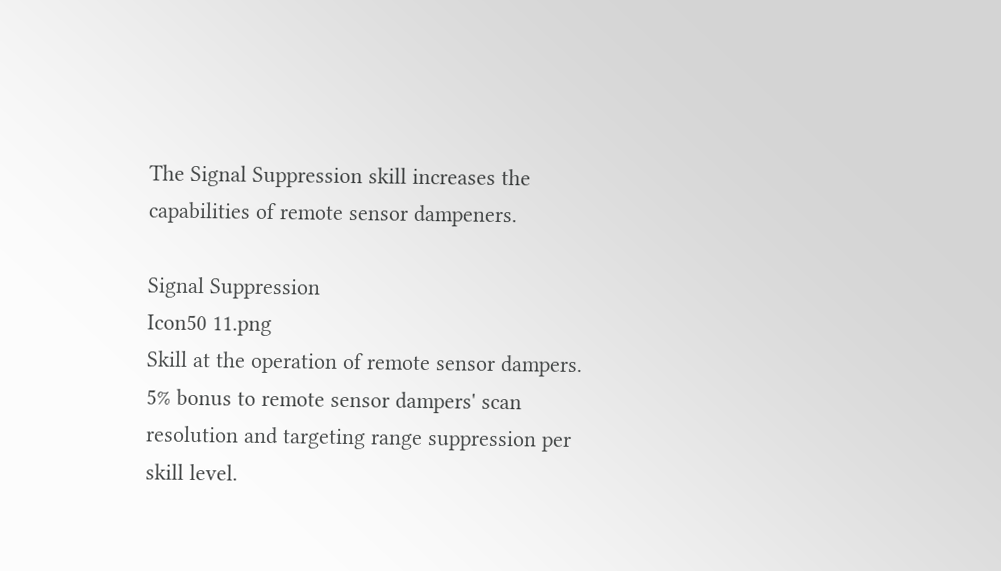The Signal Suppression skill increases the capabilities of remote sensor dampeners.

Signal Suppression
Icon50 11.png
Skill at the operation of remote sensor dampers. 5% bonus to remote sensor dampers' scan resolution and targeting range suppression per skill level.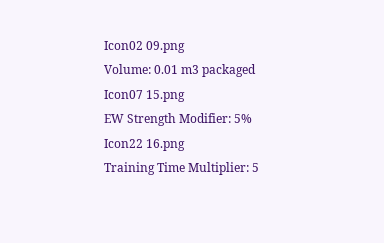Icon02 09.png
Volume: 0.01 m3 packaged
Icon07 15.png
EW Strength Modifier: 5%
Icon22 16.png
Training Time Multiplier: 5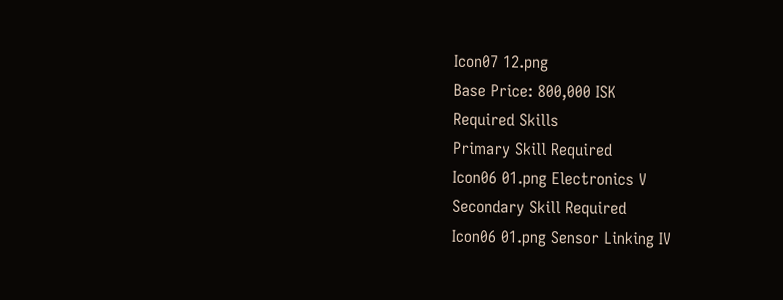Icon07 12.png
Base Price: 800,000 ISK
Required Skills
Primary Skill Required
Icon06 01.png Electronics V
Secondary Skill Required
Icon06 01.png Sensor Linking IV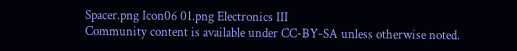Spacer.png Icon06 01.png Electronics III
Community content is available under CC-BY-SA unless otherwise noted.